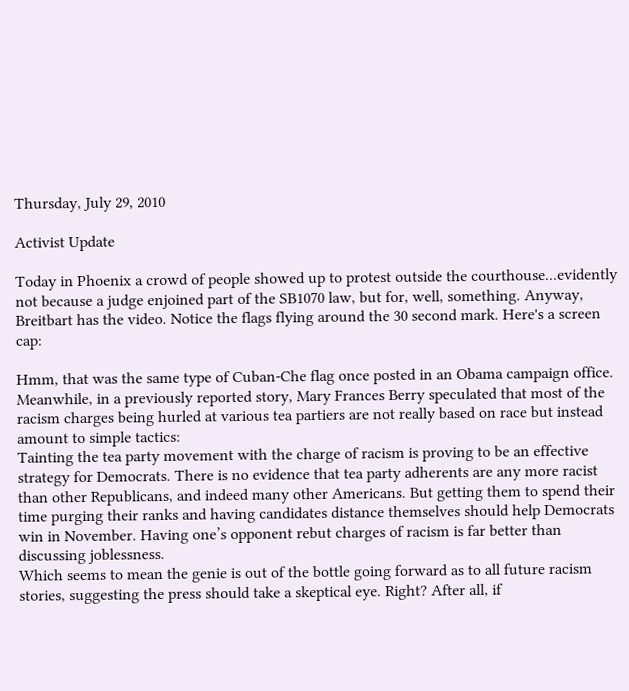Thursday, July 29, 2010

Activist Update

Today in Phoenix a crowd of people showed up to protest outside the courthouse...evidently not because a judge enjoined part of the SB1070 law, but for, well, something. Anyway, Breitbart has the video. Notice the flags flying around the 30 second mark. Here's a screen cap:

Hmm, that was the same type of Cuban-Che flag once posted in an Obama campaign office. Meanwhile, in a previously reported story, Mary Frances Berry speculated that most of the racism charges being hurled at various tea partiers are not really based on race but instead amount to simple tactics:
Tainting the tea party movement with the charge of racism is proving to be an effective strategy for Democrats. There is no evidence that tea party adherents are any more racist than other Republicans, and indeed many other Americans. But getting them to spend their time purging their ranks and having candidates distance themselves should help Democrats win in November. Having one’s opponent rebut charges of racism is far better than discussing joblessness.
Which seems to mean the genie is out of the bottle going forward as to all future racism stories, suggesting the press should take a skeptical eye. Right? After all, if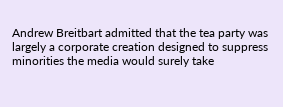Andrew Breitbart admitted that the tea party was largely a corporate creation designed to suppress minorities the media would surely take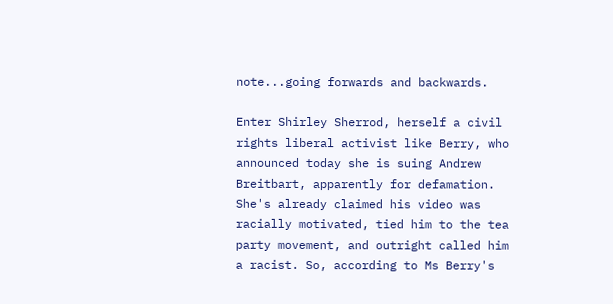note...going forwards and backwards.

Enter Shirley Sherrod, herself a civil rights liberal activist like Berry, who announced today she is suing Andrew Breitbart, apparently for defamation. She's already claimed his video was racially motivated, tied him to the tea party movement, and outright called him a racist. So, according to Ms Berry's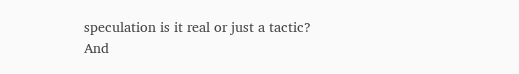speculation is it real or just a tactic? And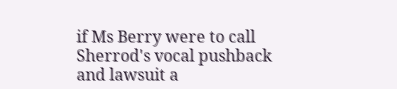if Ms Berry were to call Sherrod's vocal pushback and lawsuit a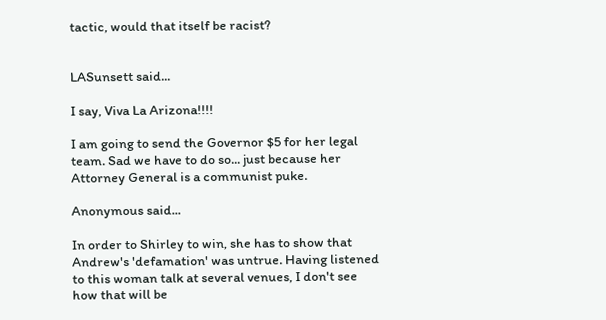tactic, would that itself be racist?


LASunsett said...

I say, Viva La Arizona!!!!

I am going to send the Governor $5 for her legal team. Sad we have to do so... just because her Attorney General is a communist puke.

Anonymous said...

In order to Shirley to win, she has to show that Andrew's 'defamation' was untrue. Having listened to this woman talk at several venues, I don't see how that will be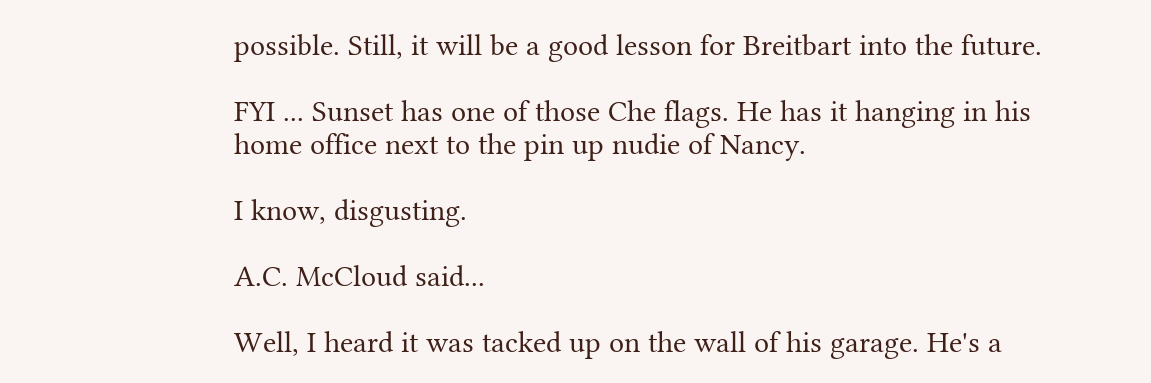possible. Still, it will be a good lesson for Breitbart into the future.

FYI ... Sunset has one of those Che flags. He has it hanging in his home office next to the pin up nudie of Nancy.

I know, disgusting.

A.C. McCloud said...

Well, I heard it was tacked up on the wall of his garage. He's a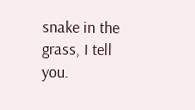snake in the grass, I tell you.